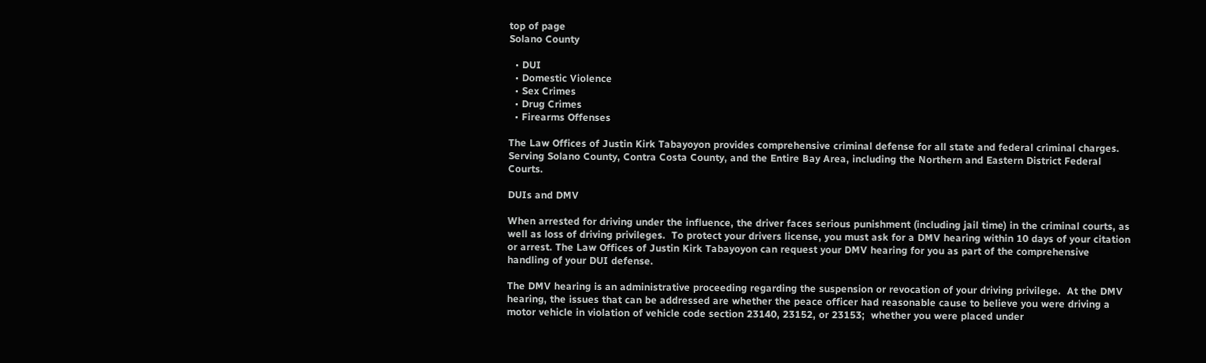top of page
Solano County

  • DUI
  • Domestic Violence
  • Sex Crimes
  • Drug Crimes
  • Firearms Offenses

The Law Offices of Justin Kirk Tabayoyon provides comprehensive criminal defense for all state and federal criminal charges. Serving Solano County, Contra Costa County, and the Entire Bay Area, including the Northern and Eastern District Federal Courts.

DUIs and DMV

When arrested for driving under the influence, the driver faces serious punishment (including jail time) in the criminal courts, as well as loss of driving privileges.  To protect your drivers license, you must ask for a DMV hearing within 10 days of your citation or arrest. The Law Offices of Justin Kirk Tabayoyon can request your DMV hearing for you as part of the comprehensive handling of your DUI defense.

The DMV hearing is an administrative proceeding regarding the suspension or revocation of your driving privilege.  At the DMV hearing, the issues that can be addressed are whether the peace officer had reasonable cause to believe you were driving a motor vehicle in violation of vehicle code section 23140, 23152, or 23153;  whether you were placed under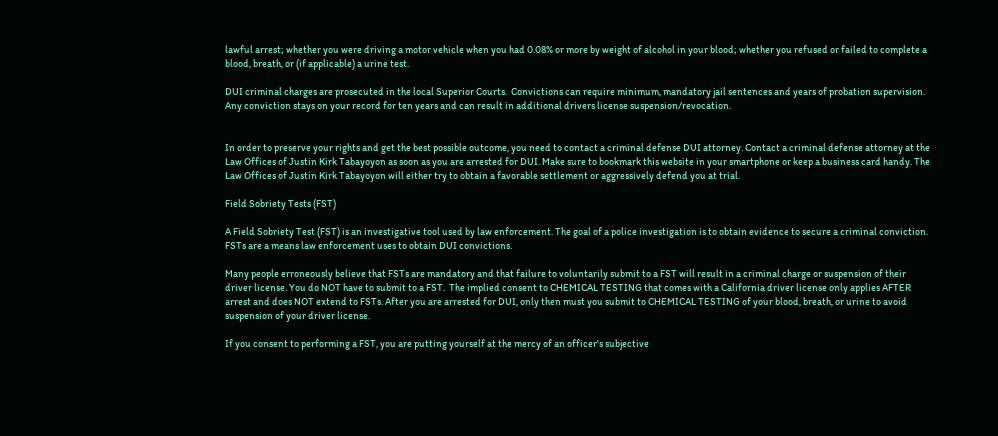lawful arrest; whether you were driving a motor vehicle when you had 0.08% or more by weight of alcohol in your blood; whether you refused or failed to complete a blood, breath, or (if applicable) a urine test.

DUI criminal charges are prosecuted in the local Superior Courts.  Convictions can require minimum, mandatory jail sentences and years of probation supervision.  Any conviction stays on your record for ten years and can result in additional drivers license suspension/revocation.


In order to preserve your rights and get the best possible outcome, you need to contact a criminal defense DUI attorney. Contact a criminal defense attorney at the Law Offices of Justin Kirk Tabayoyon as soon as you are arrested for DUI. Make sure to bookmark this website in your smartphone or keep a business card handy. The Law Offices of Justin Kirk Tabayoyon will either try to obtain a favorable settlement or aggressively defend you at trial.

Field Sobriety Tests (FST)

A Field Sobriety Test (FST) is an investigative tool used by law enforcement. The goal of a police investigation is to obtain evidence to secure a criminal conviction. FSTs are a means law enforcement uses to obtain DUI convictions.

Many people erroneously believe that FSTs are mandatory and that failure to voluntarily submit to a FST will result in a criminal charge or suspension of their driver license. You do NOT have to submit to a FST.  The implied consent to CHEMICAL TESTING that comes with a California driver license only applies AFTER arrest and does NOT extend to FSTs. After you are arrested for DUI, only then must you submit to CHEMICAL TESTING of your blood, breath, or urine to avoid suspension of your driver license.

If you consent to performing a FST, you are putting yourself at the mercy of an officer's subjective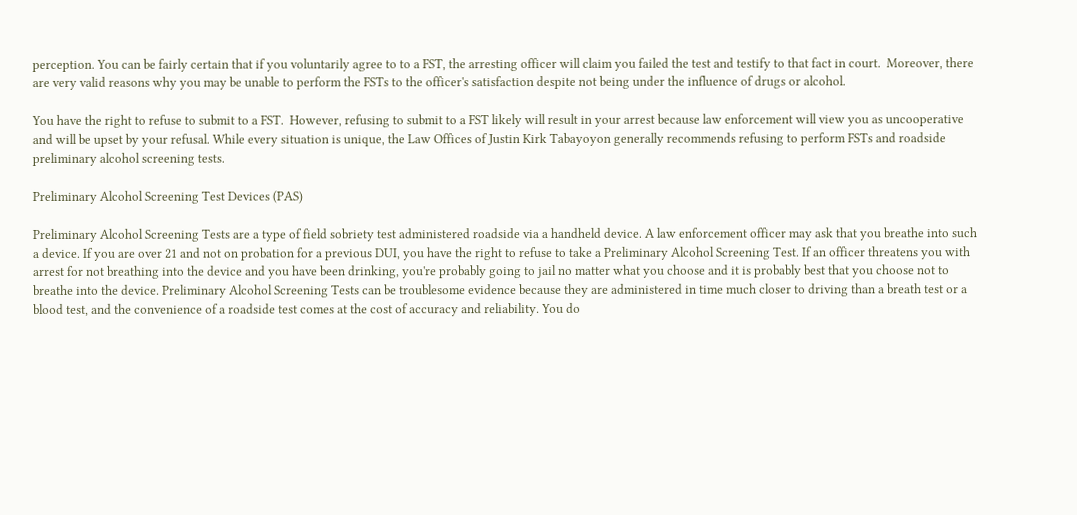perception. You can be fairly certain that if you voluntarily agree to to a FST, the arresting officer will claim you failed the test and testify to that fact in court.  Moreover, there are very valid reasons why you may be unable to perform the FSTs to the officer's satisfaction despite not being under the influence of drugs or alcohol.

You have the right to refuse to submit to a FST.  However, refusing to submit to a FST likely will result in your arrest because law enforcement will view you as uncooperative and will be upset by your refusal. While every situation is unique, the Law Offices of Justin Kirk Tabayoyon generally recommends refusing to perform FSTs and roadside preliminary alcohol screening tests.

Preliminary Alcohol Screening Test Devices (PAS)

Preliminary Alcohol Screening Tests are a type of field sobriety test administered roadside via a handheld device. A law enforcement officer may ask that you breathe into such a device. If you are over 21 and not on probation for a previous DUI, you have the right to refuse to take a Preliminary Alcohol Screening Test. If an officer threatens you with arrest for not breathing into the device and you have been drinking, you're probably going to jail no matter what you choose and it is probably best that you choose not to breathe into the device. Preliminary Alcohol Screening Tests can be troublesome evidence because they are administered in time much closer to driving than a breath test or a blood test, and the convenience of a roadside test comes at the cost of accuracy and reliability. You do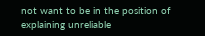not want to be in the position of explaining unreliable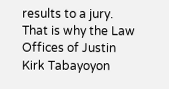results to a jury. That is why the Law Offices of Justin Kirk Tabayoyon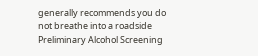generally recommends you do not breathe into a roadside Preliminary Alcohol Screening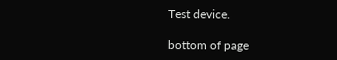Test device.

bottom of page